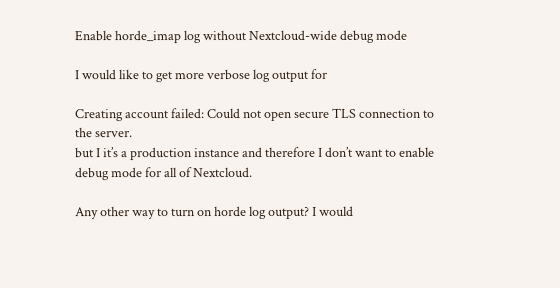Enable horde_imap log without Nextcloud-wide debug mode

I would like to get more verbose log output for

Creating account failed: Could not open secure TLS connection to the server.
but I it’s a production instance and therefore I don’t want to enable debug mode for all of Nextcloud.

Any other way to turn on horde log output? I would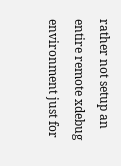rather not setup an entire remote xdebug environment just for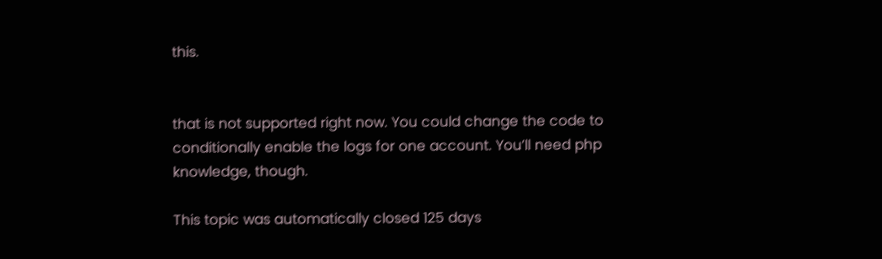this.


that is not supported right now. You could change the code to conditionally enable the logs for one account. You’ll need php knowledge, though.

This topic was automatically closed 125 days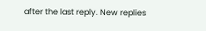after the last reply. New replies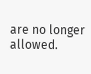are no longer allowed.